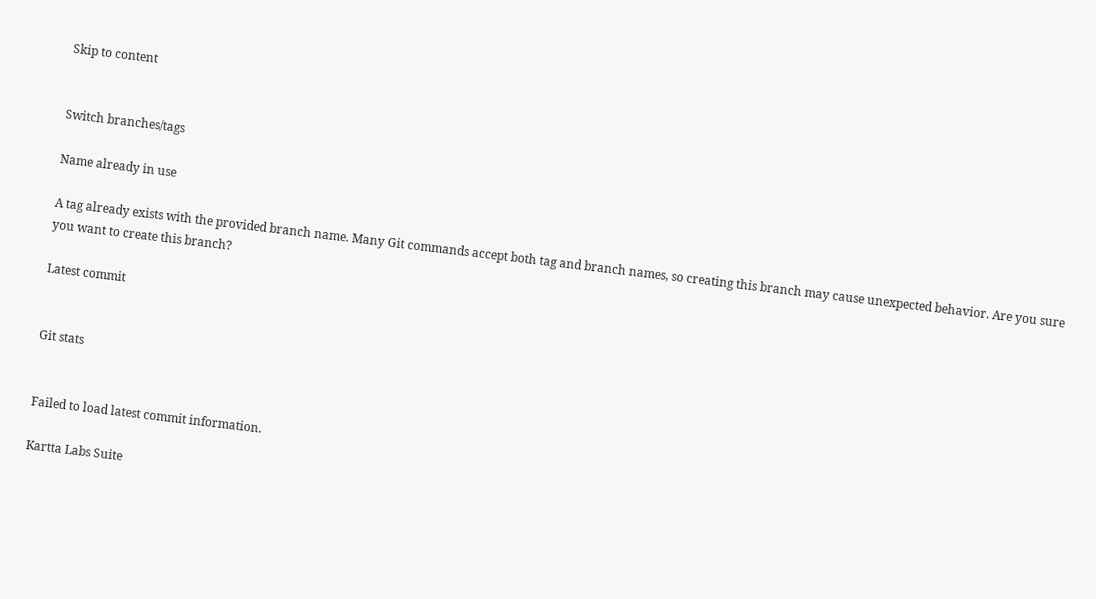Skip to content


Switch branches/tags

Name already in use

A tag already exists with the provided branch name. Many Git commands accept both tag and branch names, so creating this branch may cause unexpected behavior. Are you sure you want to create this branch?

Latest commit


Git stats


Failed to load latest commit information.

Kartta Labs Suite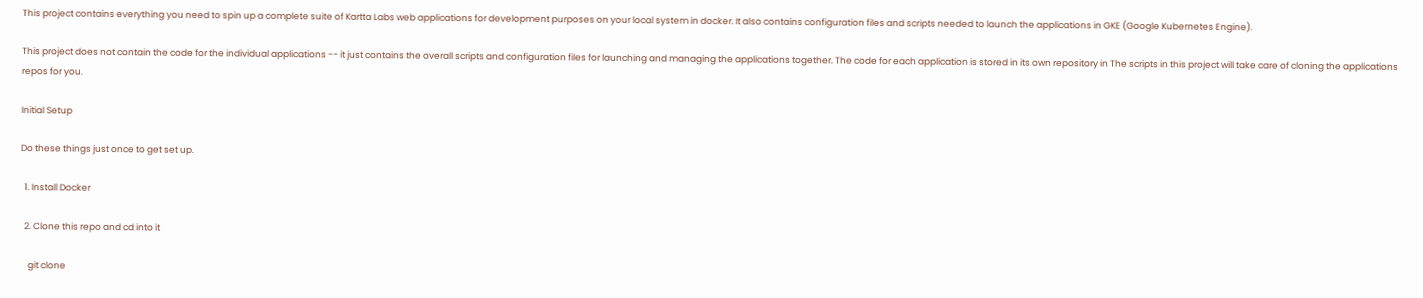This project contains everything you need to spin up a complete suite of Kartta Labs web applications for development purposes on your local system in docker. It also contains configuration files and scripts needed to launch the applications in GKE (Google Kubernetes Engine).

This project does not contain the code for the individual applications -- it just contains the overall scripts and configuration files for launching and managing the applications together. The code for each application is stored in its own repository in The scripts in this project will take care of cloning the applications repos for you.

Initial Setup

Do these things just once to get set up.

  1. Install Docker

  2. Clone this repo and cd into it

    git clone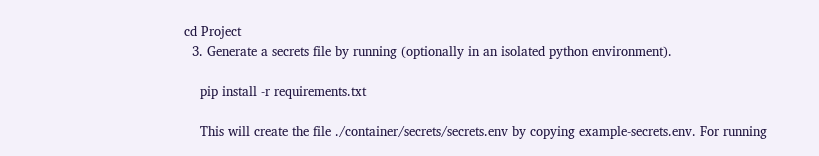cd Project
  3. Generate a secrets file by running (optionally in an isolated python environment).

    pip install -r requirements.txt

    This will create the file ./container/secrets/secrets.env by copying example-secrets.env. For running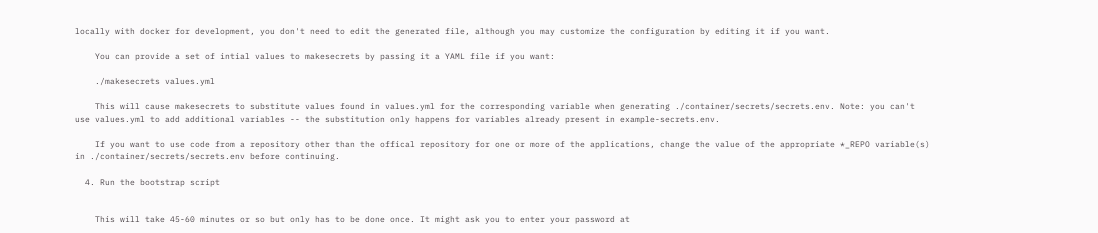locally with docker for development, you don't need to edit the generated file, although you may customize the configuration by editing it if you want.

    You can provide a set of intial values to makesecrets by passing it a YAML file if you want:

    ./makesecrets values.yml

    This will cause makesecrets to substitute values found in values.yml for the corresponding variable when generating ./container/secrets/secrets.env. Note: you can't use values.yml to add additional variables -- the substitution only happens for variables already present in example-secrets.env.

    If you want to use code from a repository other than the offical repository for one or more of the applications, change the value of the appropriate *_REPO variable(s) in ./container/secrets/secrets.env before continuing.

  4. Run the bootstrap script


    This will take 45-60 minutes or so but only has to be done once. It might ask you to enter your password at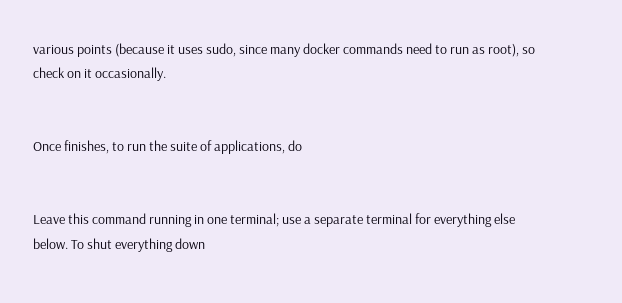various points (because it uses sudo, since many docker commands need to run as root), so check on it occasionally.


Once finishes, to run the suite of applications, do


Leave this command running in one terminal; use a separate terminal for everything else below. To shut everything down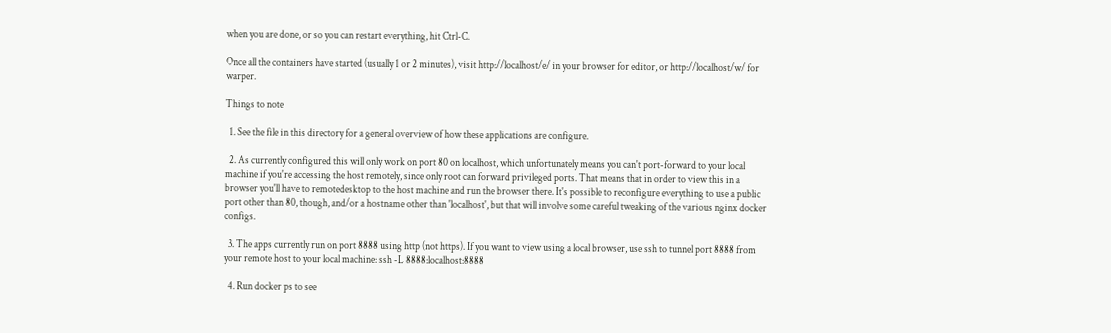when you are done, or so you can restart everything, hit Ctrl-C.

Once all the containers have started (usually 1 or 2 minutes), visit http://localhost/e/ in your browser for editor, or http://localhost/w/ for warper.

Things to note

  1. See the file in this directory for a general overview of how these applications are configure.

  2. As currently configured this will only work on port 80 on localhost, which unfortunately means you can't port-forward to your local machine if you're accessing the host remotely, since only root can forward privileged ports. That means that in order to view this in a browser you'll have to remotedesktop to the host machine and run the browser there. It's possible to reconfigure everything to use a public port other than 80, though, and/or a hostname other than 'localhost', but that will involve some careful tweaking of the various nginx docker configs.

  3. The apps currently run on port 8888 using http (not https). If you want to view using a local browser, use ssh to tunnel port 8888 from your remote host to your local machine: ssh -L 8888:localhost:8888

  4. Run docker ps to see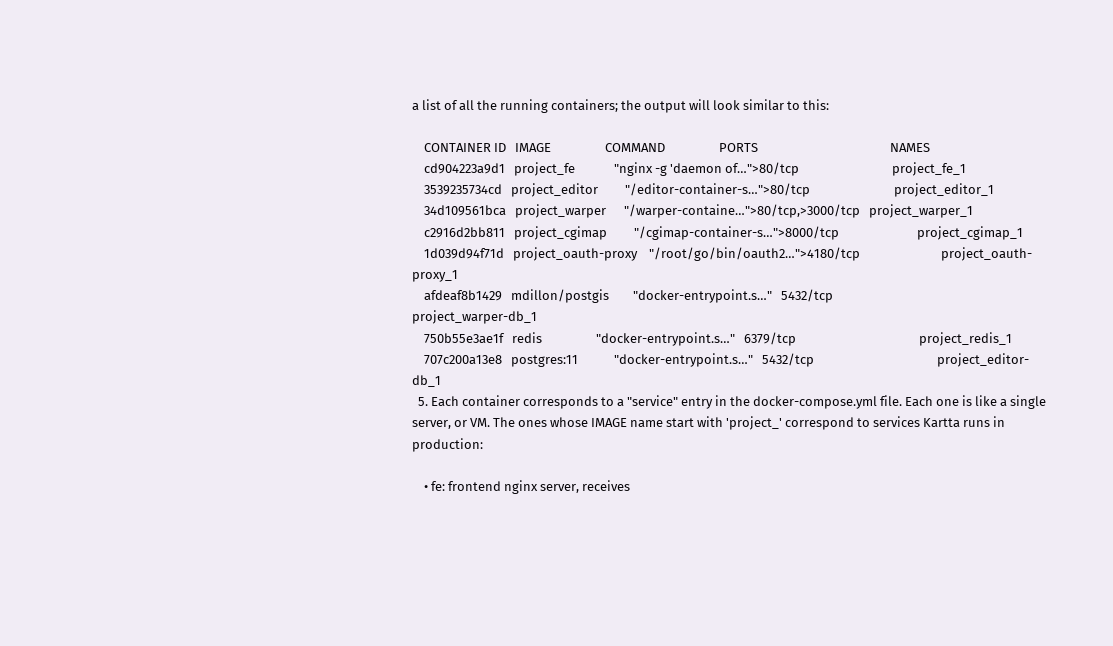a list of all the running containers; the output will look similar to this:

    CONTAINER ID   IMAGE                  COMMAND                  PORTS                                            NAMES
    cd904223a9d1   project_fe             "nginx -g 'daemon of…">80/tcp                               project_fe_1
    3539235734cd   project_editor         "/editor-container-s…">80/tcp                            project_editor_1
    34d109561bca   project_warper      "/warper-containe…">80/tcp,>3000/tcp   project_warper_1
    c2916d2bb811   project_cgimap         "/cgimap-container-s…">8000/tcp                          project_cgimap_1
    1d039d94f71d   project_oauth-proxy    "/root/go/bin/oauth2…">4180/tcp                           project_oauth-proxy_1
    afdeaf8b1429   mdillon/postgis        "docker-entrypoint.s…"   5432/tcp                                         project_warper-db_1
    750b55e3ae1f   redis                  "docker-entrypoint.s…"   6379/tcp                                         project_redis_1
    707c200a13e8   postgres:11            "docker-entrypoint.s…"   5432/tcp                                         project_editor-db_1
  5. Each container corresponds to a "service" entry in the docker-compose.yml file. Each one is like a single server, or VM. The ones whose IMAGE name start with 'project_' correspond to services Kartta runs in production:

    • fe: frontend nginx server, receives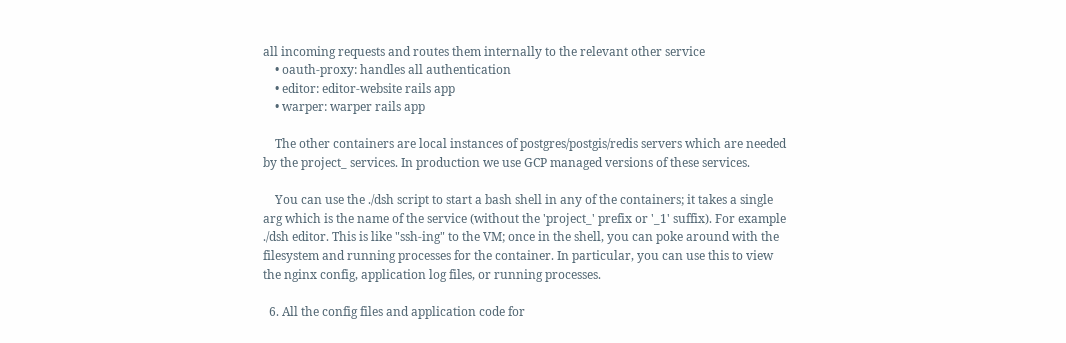all incoming requests and routes them internally to the relevant other service
    • oauth-proxy: handles all authentication
    • editor: editor-website rails app
    • warper: warper rails app

    The other containers are local instances of postgres/postgis/redis servers which are needed by the project_ services. In production we use GCP managed versions of these services.

    You can use the ./dsh script to start a bash shell in any of the containers; it takes a single arg which is the name of the service (without the 'project_' prefix or '_1' suffix). For example ./dsh editor. This is like "ssh-ing" to the VM; once in the shell, you can poke around with the filesystem and running processes for the container. In particular, you can use this to view the nginx config, application log files, or running processes.

  6. All the config files and application code for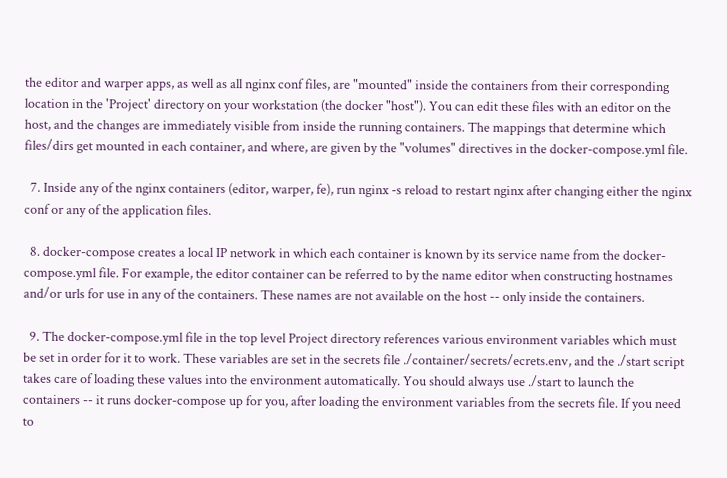the editor and warper apps, as well as all nginx conf files, are "mounted" inside the containers from their corresponding location in the 'Project' directory on your workstation (the docker "host"). You can edit these files with an editor on the host, and the changes are immediately visible from inside the running containers. The mappings that determine which files/dirs get mounted in each container, and where, are given by the "volumes" directives in the docker-compose.yml file.

  7. Inside any of the nginx containers (editor, warper, fe), run nginx -s reload to restart nginx after changing either the nginx conf or any of the application files.

  8. docker-compose creates a local IP network in which each container is known by its service name from the docker-compose.yml file. For example, the editor container can be referred to by the name editor when constructing hostnames and/or urls for use in any of the containers. These names are not available on the host -- only inside the containers.

  9. The docker-compose.yml file in the top level Project directory references various environment variables which must be set in order for it to work. These variables are set in the secrets file ./container/secrets/ecrets.env, and the ./start script takes care of loading these values into the environment automatically. You should always use ./start to launch the containers -- it runs docker-compose up for you, after loading the environment variables from the secrets file. If you need to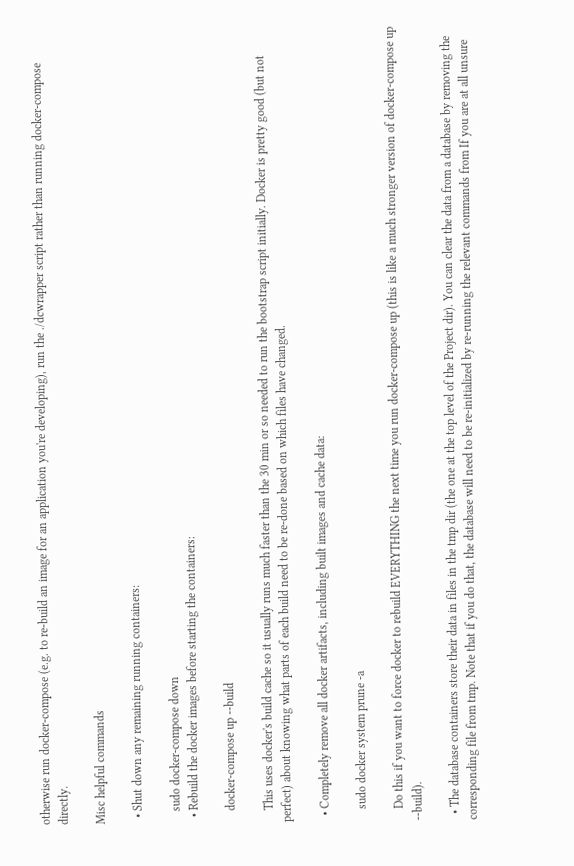otherwise run docker-compose (e.g. to re-build an image for an application you're developing), run the ./dcwrapper script rather than running docker-compose directly.

Misc helpful commands

  • Shut down any remaining running containers:

    sudo docker-compose down
  • Rebuild the docker images before starting the containers:

    docker-compose up --build

    This uses docker's build cache so it usually runs much faster than the 30 min or so needed to run the bootstrap script initially. Docker is pretty good (but not perfect) about knowing what parts of each build need to be re-done based on which files have changed.

  • Completely remove all docker artifacts, including built images and cache data:

    sudo docker system prune -a

    Do this if you want to force docker to rebuild EVERYTHING the next time you run docker-compose up (this is like a much stronger version of docker-compose up --build).

  • The database containers store their data in files in the tmp dir (the one at the top level of the Project dir). You can clear the data from a database by removing the corresponding file from tmp. Note that if you do that, the database will need to be re-initialized by re-running the relevant commands from If you are at all unsure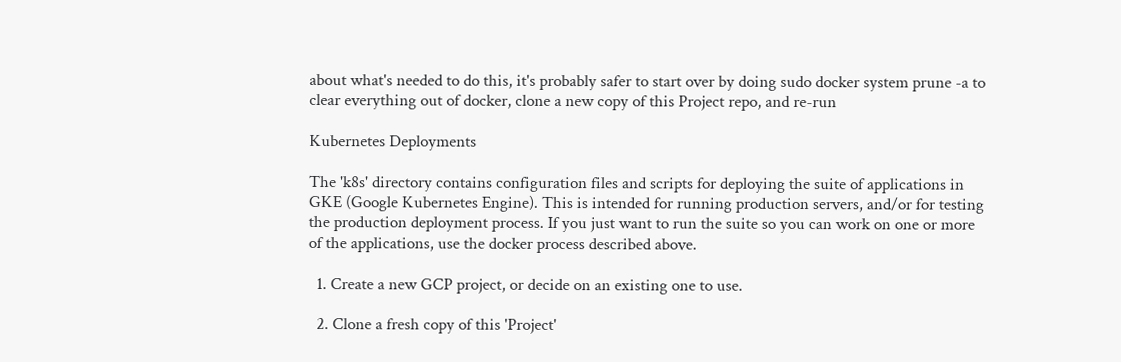about what's needed to do this, it's probably safer to start over by doing sudo docker system prune -a to clear everything out of docker, clone a new copy of this Project repo, and re-run

Kubernetes Deployments

The 'k8s' directory contains configuration files and scripts for deploying the suite of applications in GKE (Google Kubernetes Engine). This is intended for running production servers, and/or for testing the production deployment process. If you just want to run the suite so you can work on one or more of the applications, use the docker process described above.

  1. Create a new GCP project, or decide on an existing one to use.

  2. Clone a fresh copy of this 'Project'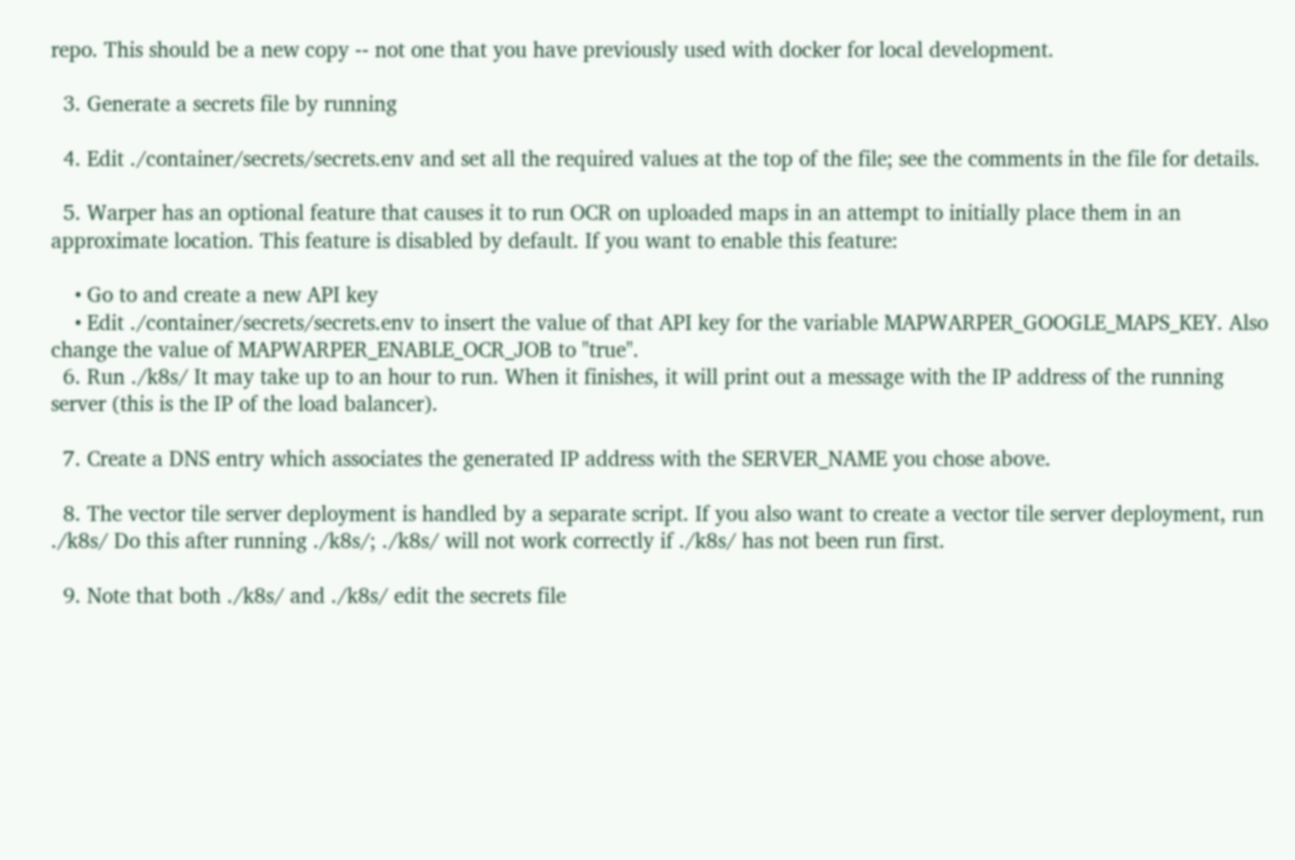repo. This should be a new copy -- not one that you have previously used with docker for local development.

  3. Generate a secrets file by running

  4. Edit ./container/secrets/secrets.env and set all the required values at the top of the file; see the comments in the file for details.

  5. Warper has an optional feature that causes it to run OCR on uploaded maps in an attempt to initially place them in an approximate location. This feature is disabled by default. If you want to enable this feature:

    • Go to and create a new API key
    • Edit ./container/secrets/secrets.env to insert the value of that API key for the variable MAPWARPER_GOOGLE_MAPS_KEY. Also change the value of MAPWARPER_ENABLE_OCR_JOB to "true".
  6. Run ./k8s/ It may take up to an hour to run. When it finishes, it will print out a message with the IP address of the running server (this is the IP of the load balancer).

  7. Create a DNS entry which associates the generated IP address with the SERVER_NAME you chose above.

  8. The vector tile server deployment is handled by a separate script. If you also want to create a vector tile server deployment, run ./k8s/ Do this after running ./k8s/; ./k8s/ will not work correctly if ./k8s/ has not been run first.

  9. Note that both ./k8s/ and ./k8s/ edit the secrets file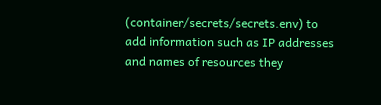(container/secrets/secrets.env) to add information such as IP addresses and names of resources they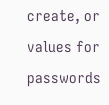create, or values for passwords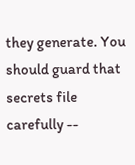they generate. You should guard that secrets file carefully --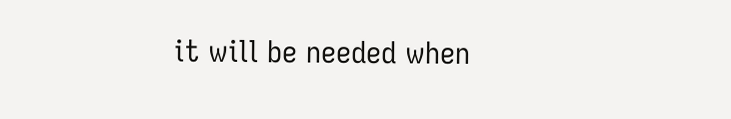it will be needed when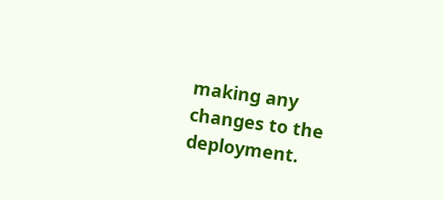making any changes to the deployment.